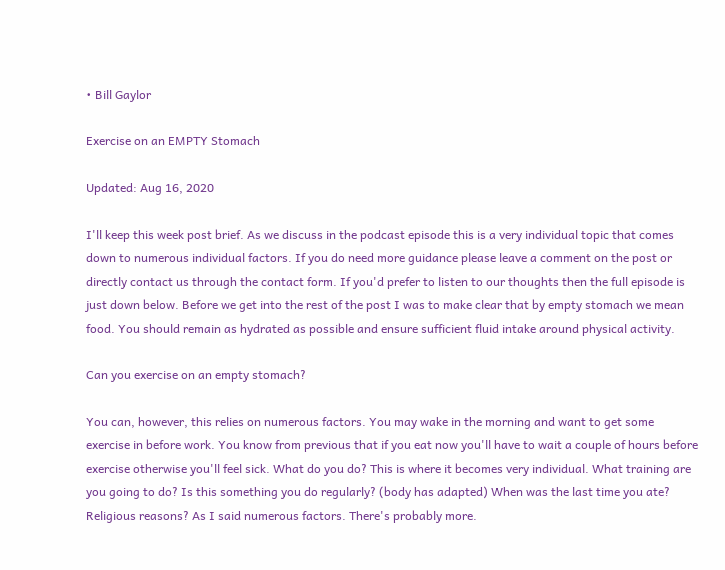• Bill Gaylor

Exercise on an EMPTY Stomach

Updated: Aug 16, 2020

I'll keep this week post brief. As we discuss in the podcast episode this is a very individual topic that comes down to numerous individual factors. If you do need more guidance please leave a comment on the post or directly contact us through the contact form. If you'd prefer to listen to our thoughts then the full episode is just down below. Before we get into the rest of the post I was to make clear that by empty stomach we mean food. You should remain as hydrated as possible and ensure sufficient fluid intake around physical activity.

Can you exercise on an empty stomach?

You can, however, this relies on numerous factors. You may wake in the morning and want to get some exercise in before work. You know from previous that if you eat now you'll have to wait a couple of hours before exercise otherwise you'll feel sick. What do you do? This is where it becomes very individual. What training are you going to do? Is this something you do regularly? (body has adapted) When was the last time you ate? Religious reasons? As I said numerous factors. There's probably more.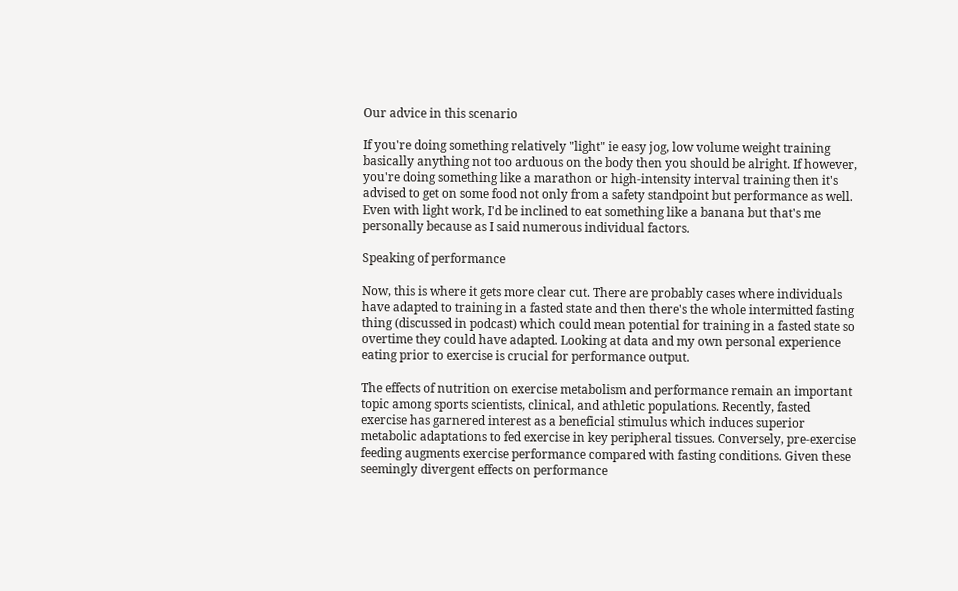Our advice in this scenario

If you're doing something relatively "light" ie easy jog, low volume weight training basically anything not too arduous on the body then you should be alright. If however, you're doing something like a marathon or high-intensity interval training then it's advised to get on some food not only from a safety standpoint but performance as well. Even with light work, I'd be inclined to eat something like a banana but that's me personally because as I said numerous individual factors.

Speaking of performance

Now, this is where it gets more clear cut. There are probably cases where individuals have adapted to training in a fasted state and then there's the whole intermitted fasting thing (discussed in podcast) which could mean potential for training in a fasted state so overtime they could have adapted. Looking at data and my own personal experience eating prior to exercise is crucial for performance output.

The effects of nutrition on exercise metabolism and performance remain an important topic among sports scientists, clinical, and athletic populations. Recently, fasted exercise has garnered interest as a beneficial stimulus which induces superior metabolic adaptations to fed exercise in key peripheral tissues. Conversely, pre-exercise feeding augments exercise performance compared with fasting conditions. Given these seemingly divergent effects on performance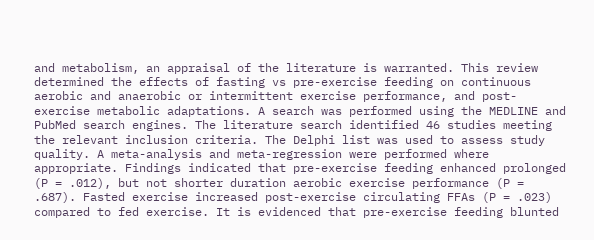and metabolism, an appraisal of the literature is warranted. This review determined the effects of fasting vs pre-exercise feeding on continuous aerobic and anaerobic or intermittent exercise performance, and post-exercise metabolic adaptations. A search was performed using the MEDLINE and PubMed search engines. The literature search identified 46 studies meeting the relevant inclusion criteria. The Delphi list was used to assess study quality. A meta-analysis and meta-regression were performed where appropriate. Findings indicated that pre-exercise feeding enhanced prolonged (P = .012), but not shorter duration aerobic exercise performance (P = .687). Fasted exercise increased post-exercise circulating FFAs (P = .023) compared to fed exercise. It is evidenced that pre-exercise feeding blunted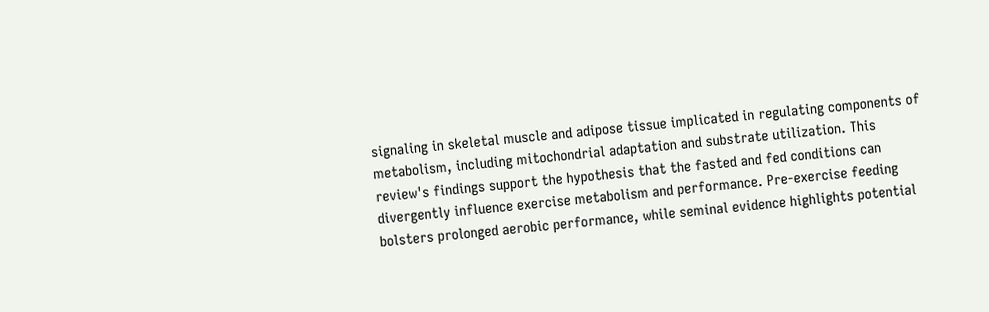signaling in skeletal muscle and adipose tissue implicated in regulating components of metabolism, including mitochondrial adaptation and substrate utilization. This review's findings support the hypothesis that the fasted and fed conditions can divergently influence exercise metabolism and performance. Pre-exercise feeding bolsters prolonged aerobic performance, while seminal evidence highlights potential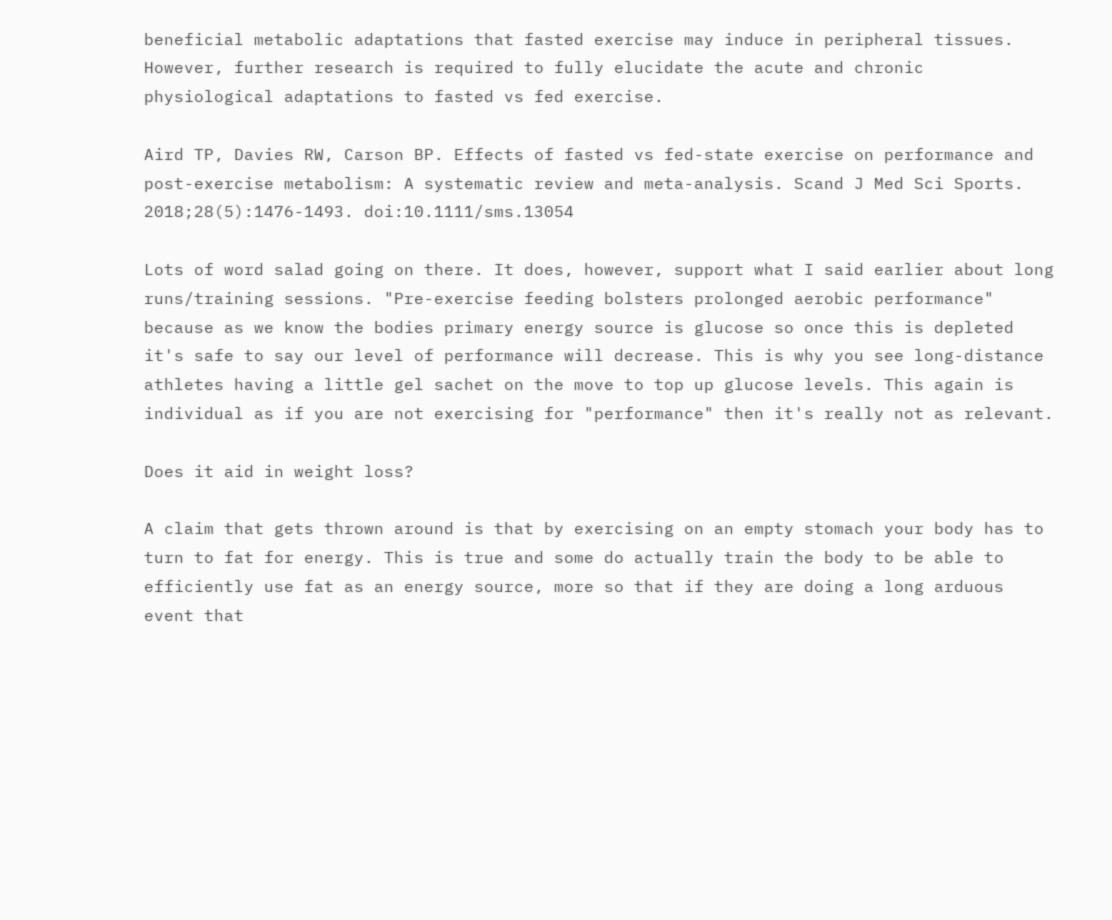beneficial metabolic adaptations that fasted exercise may induce in peripheral tissues. However, further research is required to fully elucidate the acute and chronic physiological adaptations to fasted vs fed exercise.

Aird TP, Davies RW, Carson BP. Effects of fasted vs fed-state exercise on performance and post-exercise metabolism: A systematic review and meta-analysis. Scand J Med Sci Sports. 2018;28(5):1476-1493. doi:10.1111/sms.13054

Lots of word salad going on there. It does, however, support what I said earlier about long runs/training sessions. "Pre-exercise feeding bolsters prolonged aerobic performance" because as we know the bodies primary energy source is glucose so once this is depleted it's safe to say our level of performance will decrease. This is why you see long-distance athletes having a little gel sachet on the move to top up glucose levels. This again is individual as if you are not exercising for "performance" then it's really not as relevant.

Does it aid in weight loss?

A claim that gets thrown around is that by exercising on an empty stomach your body has to turn to fat for energy. This is true and some do actually train the body to be able to efficiently use fat as an energy source, more so that if they are doing a long arduous event that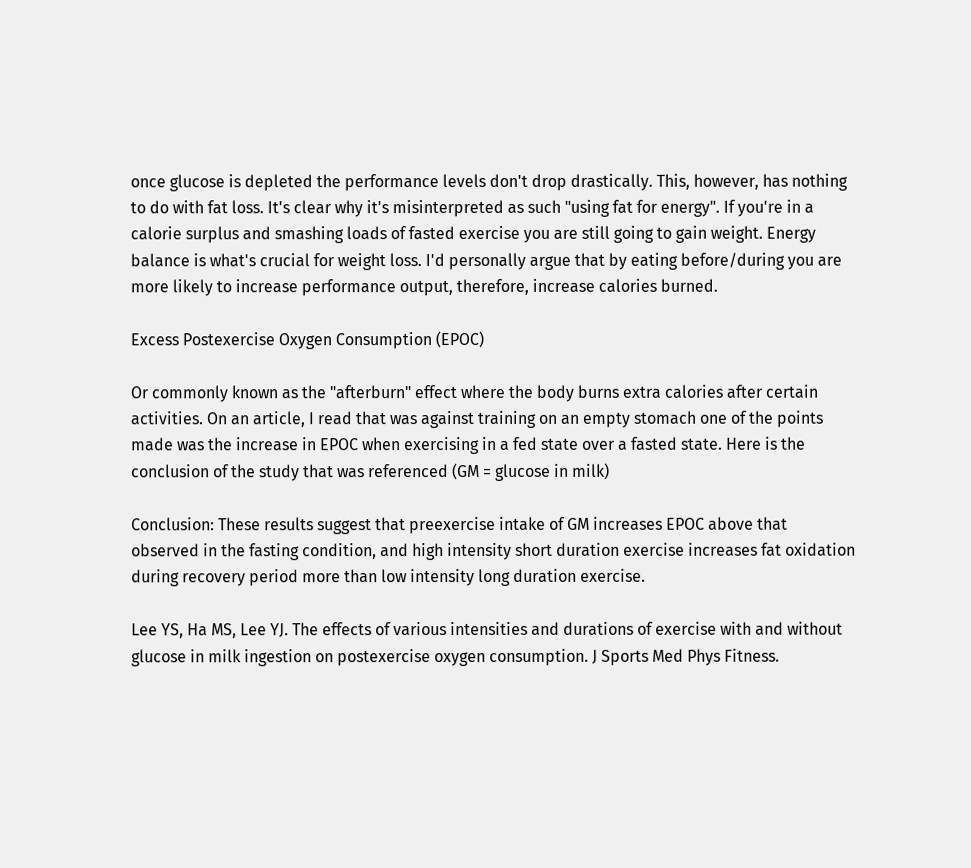once glucose is depleted the performance levels don't drop drastically. This, however, has nothing to do with fat loss. It's clear why it's misinterpreted as such "using fat for energy". If you're in a calorie surplus and smashing loads of fasted exercise you are still going to gain weight. Energy balance is what's crucial for weight loss. I'd personally argue that by eating before/during you are more likely to increase performance output, therefore, increase calories burned.

Excess Postexercise Oxygen Consumption (EPOC)

Or commonly known as the "afterburn" effect where the body burns extra calories after certain activities. On an article, I read that was against training on an empty stomach one of the points made was the increase in EPOC when exercising in a fed state over a fasted state. Here is the conclusion of the study that was referenced (GM = glucose in milk)

Conclusion: These results suggest that preexercise intake of GM increases EPOC above that observed in the fasting condition, and high intensity short duration exercise increases fat oxidation during recovery period more than low intensity long duration exercise.

Lee YS, Ha MS, Lee YJ. The effects of various intensities and durations of exercise with and without glucose in milk ingestion on postexercise oxygen consumption. J Sports Med Phys Fitness.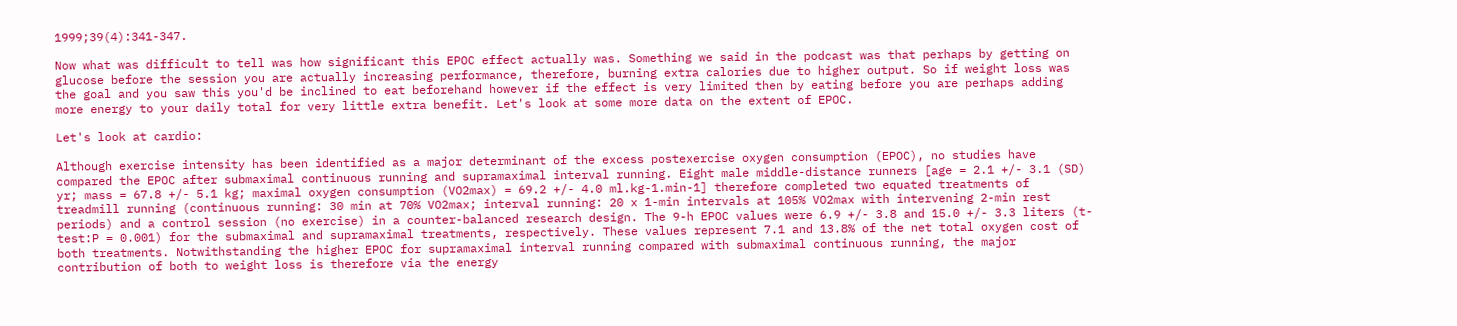1999;39(4):341-347.

Now what was difficult to tell was how significant this EPOC effect actually was. Something we said in the podcast was that perhaps by getting on glucose before the session you are actually increasing performance, therefore, burning extra calories due to higher output. So if weight loss was the goal and you saw this you'd be inclined to eat beforehand however if the effect is very limited then by eating before you are perhaps adding more energy to your daily total for very little extra benefit. Let's look at some more data on the extent of EPOC.

Let's look at cardio:

Although exercise intensity has been identified as a major determinant of the excess postexercise oxygen consumption (EPOC), no studies have compared the EPOC after submaximal continuous running and supramaximal interval running. Eight male middle-distance runners [age = 2.1 +/- 3.1 (SD) yr; mass = 67.8 +/- 5.1 kg; maximal oxygen consumption (VO2max) = 69.2 +/- 4.0 ml.kg-1.min-1] therefore completed two equated treatments of treadmill running (continuous running: 30 min at 70% VO2max; interval running: 20 x 1-min intervals at 105% VO2max with intervening 2-min rest periods) and a control session (no exercise) in a counter-balanced research design. The 9-h EPOC values were 6.9 +/- 3.8 and 15.0 +/- 3.3 liters (t-test:P = 0.001) for the submaximal and supramaximal treatments, respectively. These values represent 7.1 and 13.8% of the net total oxygen cost of both treatments. Notwithstanding the higher EPOC for supramaximal interval running compared with submaximal continuous running, the major contribution of both to weight loss is therefore via the energy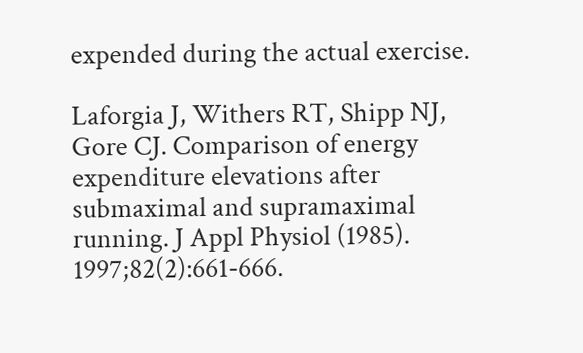expended during the actual exercise.

Laforgia J, Withers RT, Shipp NJ, Gore CJ. Comparison of energy expenditure elevations after submaximal and supramaximal running. J Appl Physiol (1985). 1997;82(2):661-666.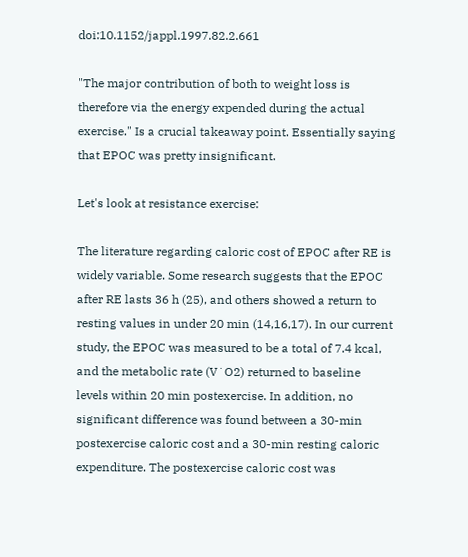doi:10.1152/jappl.1997.82.2.661

"The major contribution of both to weight loss is therefore via the energy expended during the actual exercise." Is a crucial takeaway point. Essentially saying that EPOC was pretty insignificant.

Let's look at resistance exercise:

The literature regarding caloric cost of EPOC after RE is widely variable. Some research suggests that the EPOC after RE lasts 36 h (25), and others showed a return to resting values in under 20 min (14,16,17). In our current study, the EPOC was measured to be a total of 7.4 kcal, and the metabolic rate (V˙O2) returned to baseline levels within 20 min postexercise. In addition, no significant difference was found between a 30-min postexercise caloric cost and a 30-min resting caloric expenditure. The postexercise caloric cost was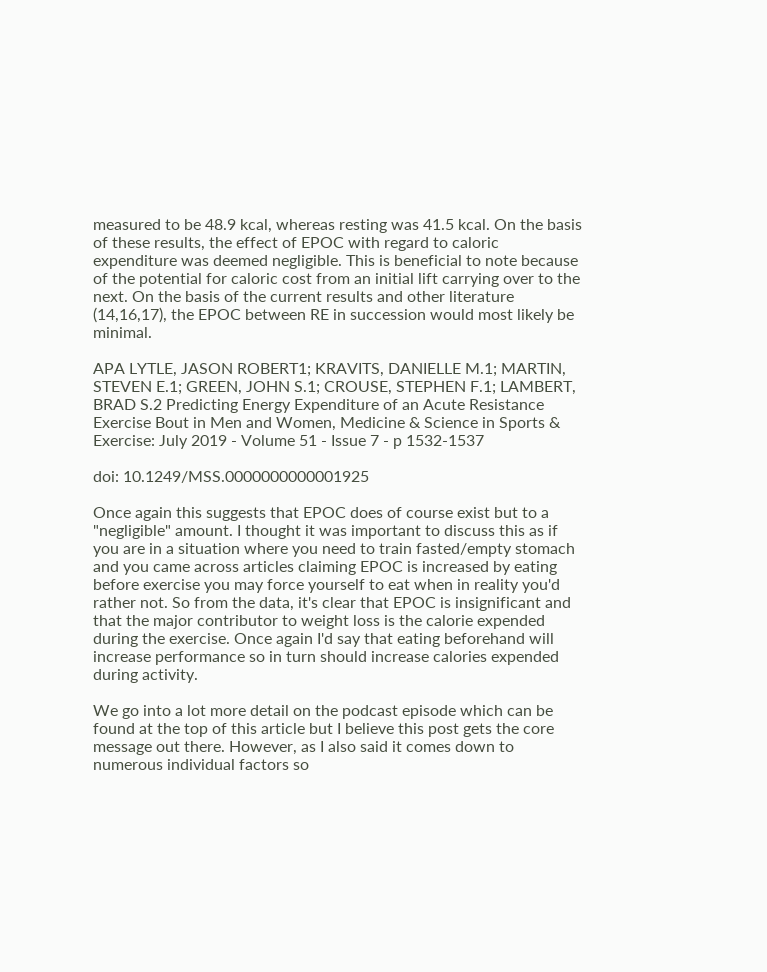measured to be 48.9 kcal, whereas resting was 41.5 kcal. On the basis of these results, the effect of EPOC with regard to caloric expenditure was deemed negligible. This is beneficial to note because of the potential for caloric cost from an initial lift carrying over to the next. On the basis of the current results and other literature (14,16,17), the EPOC between RE in succession would most likely be minimal.

APA LYTLE, JASON ROBERT1; KRAVITS, DANIELLE M.1; MARTIN, STEVEN E.1; GREEN, JOHN S.1; CROUSE, STEPHEN F.1; LAMBERT, BRAD S.2 Predicting Energy Expenditure of an Acute Resistance Exercise Bout in Men and Women, Medicine & Science in Sports & Exercise: July 2019 - Volume 51 - Issue 7 - p 1532-1537

doi: 10.1249/MSS.0000000000001925

Once again this suggests that EPOC does of course exist but to a "negligible" amount. I thought it was important to discuss this as if you are in a situation where you need to train fasted/empty stomach and you came across articles claiming EPOC is increased by eating before exercise you may force yourself to eat when in reality you'd rather not. So from the data, it's clear that EPOC is insignificant and that the major contributor to weight loss is the calorie expended during the exercise. Once again I'd say that eating beforehand will increase performance so in turn should increase calories expended during activity.

We go into a lot more detail on the podcast episode which can be found at the top of this article but I believe this post gets the core message out there. However, as I also said it comes down to numerous individual factors so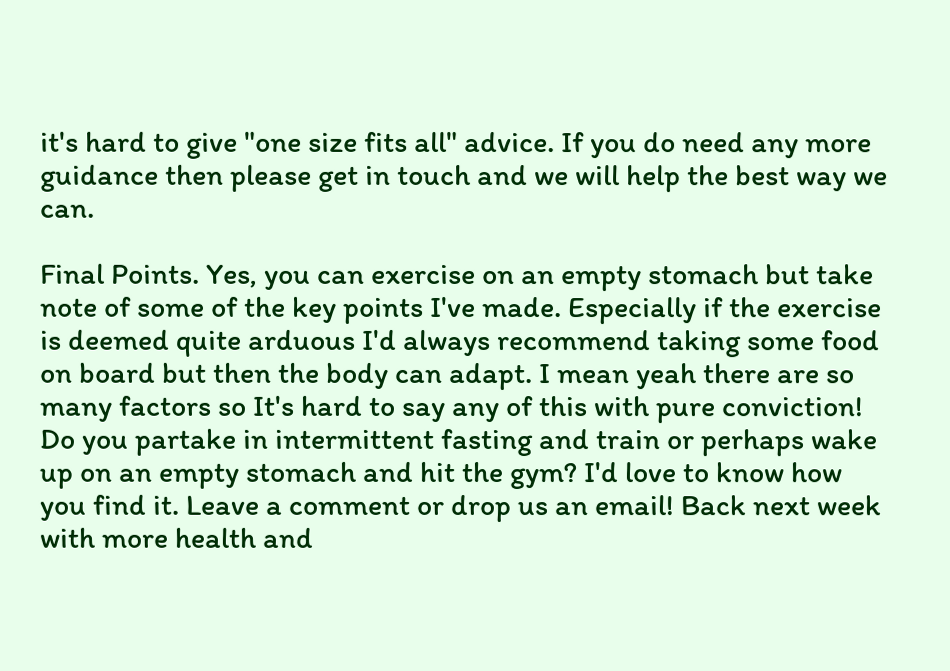it's hard to give "one size fits all" advice. If you do need any more guidance then please get in touch and we will help the best way we can.

Final Points. Yes, you can exercise on an empty stomach but take note of some of the key points I've made. Especially if the exercise is deemed quite arduous I'd always recommend taking some food on board but then the body can adapt. I mean yeah there are so many factors so It's hard to say any of this with pure conviction! Do you partake in intermittent fasting and train or perhaps wake up on an empty stomach and hit the gym? I'd love to know how you find it. Leave a comment or drop us an email! Back next week with more health and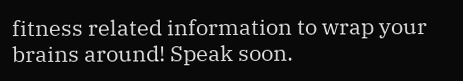fitness related information to wrap your brains around! Speak soon.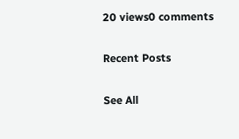20 views0 comments

Recent Posts

See All